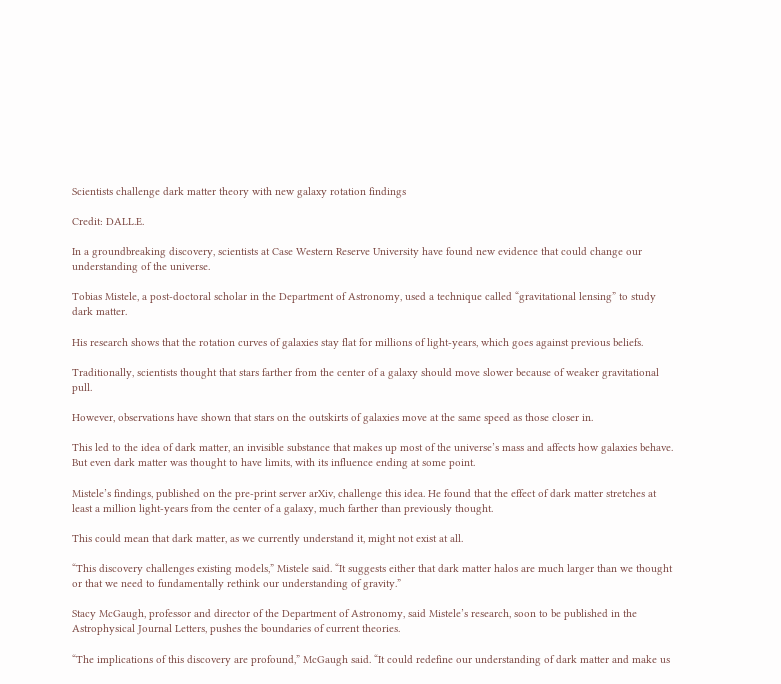Scientists challenge dark matter theory with new galaxy rotation findings

Credit: DALL.E.

In a groundbreaking discovery, scientists at Case Western Reserve University have found new evidence that could change our understanding of the universe.

Tobias Mistele, a post-doctoral scholar in the Department of Astronomy, used a technique called “gravitational lensing” to study dark matter.

His research shows that the rotation curves of galaxies stay flat for millions of light-years, which goes against previous beliefs.

Traditionally, scientists thought that stars farther from the center of a galaxy should move slower because of weaker gravitational pull.

However, observations have shown that stars on the outskirts of galaxies move at the same speed as those closer in.

This led to the idea of dark matter, an invisible substance that makes up most of the universe’s mass and affects how galaxies behave. But even dark matter was thought to have limits, with its influence ending at some point.

Mistele’s findings, published on the pre-print server arXiv, challenge this idea. He found that the effect of dark matter stretches at least a million light-years from the center of a galaxy, much farther than previously thought.

This could mean that dark matter, as we currently understand it, might not exist at all.

“This discovery challenges existing models,” Mistele said. “It suggests either that dark matter halos are much larger than we thought or that we need to fundamentally rethink our understanding of gravity.”

Stacy McGaugh, professor and director of the Department of Astronomy, said Mistele’s research, soon to be published in the Astrophysical Journal Letters, pushes the boundaries of current theories.

“The implications of this discovery are profound,” McGaugh said. “It could redefine our understanding of dark matter and make us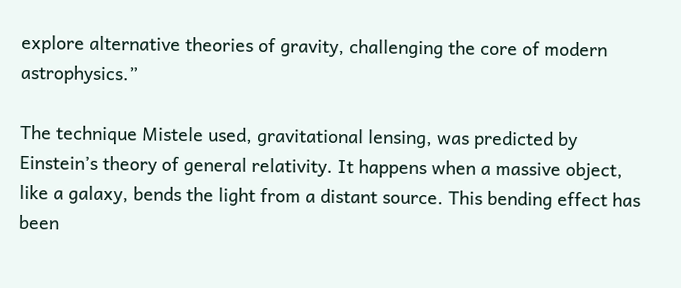explore alternative theories of gravity, challenging the core of modern astrophysics.”

The technique Mistele used, gravitational lensing, was predicted by Einstein’s theory of general relativity. It happens when a massive object, like a galaxy, bends the light from a distant source. This bending effect has been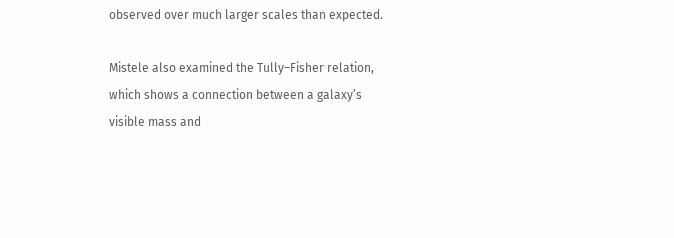observed over much larger scales than expected.

Mistele also examined the Tully–Fisher relation, which shows a connection between a galaxy’s visible mass and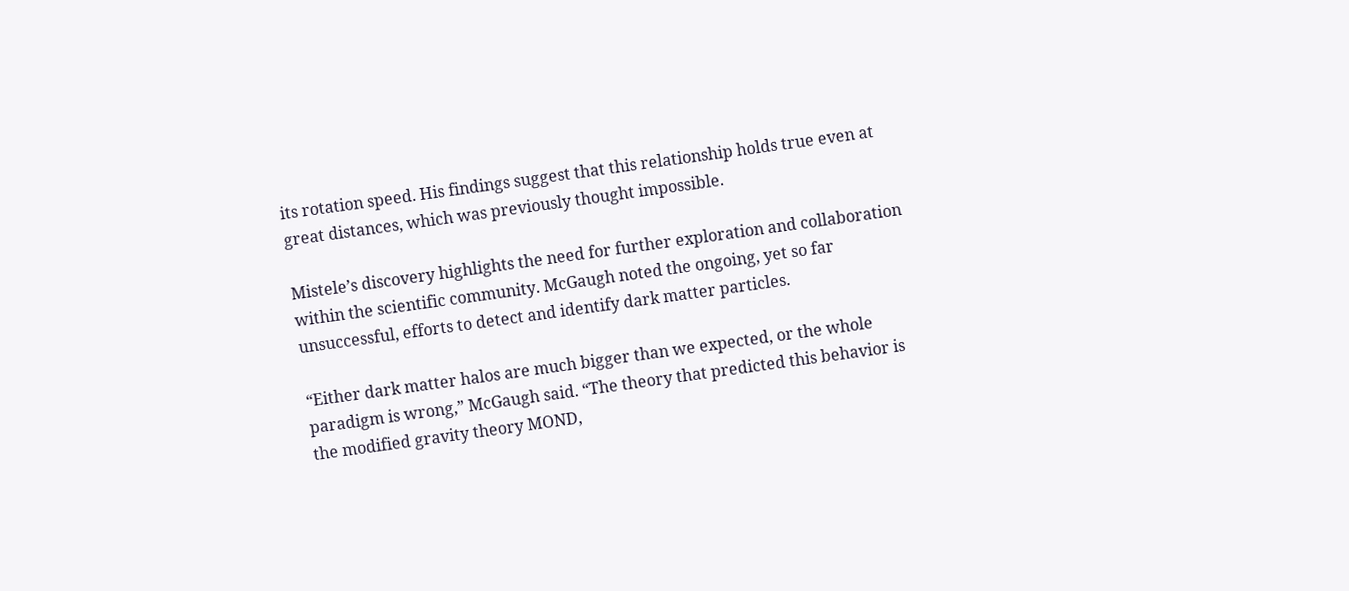its rotation speed. His findings suggest that this relationship holds true even at great distances, which was previously thought impossible.

Mistele’s discovery highlights the need for further exploration and collaboration within the scientific community. McGaugh noted the ongoing, yet so far unsuccessful, efforts to detect and identify dark matter particles.

“Either dark matter halos are much bigger than we expected, or the whole paradigm is wrong,” McGaugh said. “The theory that predicted this behavior is the modified gravity theory MOND,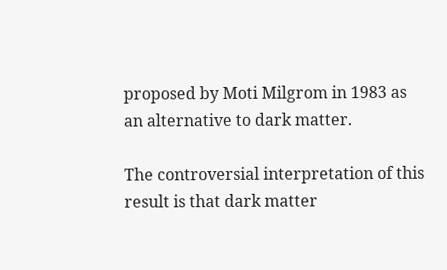proposed by Moti Milgrom in 1983 as an alternative to dark matter.

The controversial interpretation of this result is that dark matter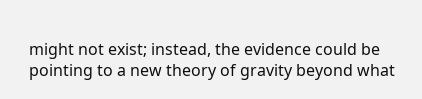might not exist; instead, the evidence could be pointing to a new theory of gravity beyond what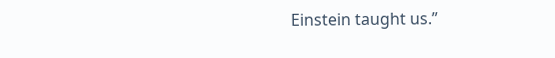Einstein taught us.”